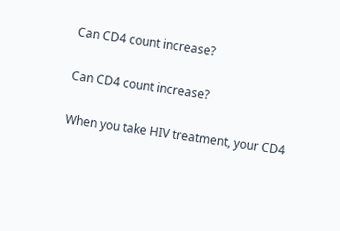Can CD4 count increase?

Can CD4 count increase?

When you take HIV treatment, your CD4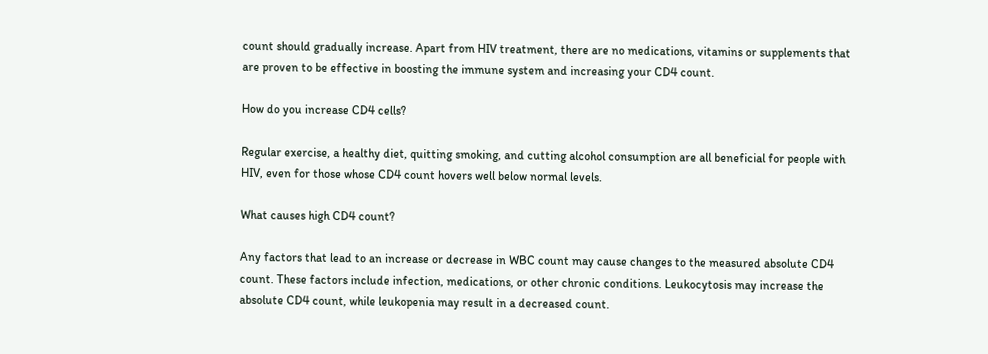count should gradually increase. Apart from HIV treatment, there are no medications, vitamins or supplements that are proven to be effective in boosting the immune system and increasing your CD4 count.

How do you increase CD4 cells?

Regular exercise, a healthy diet, quitting smoking, and cutting alcohol consumption are all beneficial for people with HIV, even for those whose CD4 count hovers well below normal levels.

What causes high CD4 count?

Any factors that lead to an increase or decrease in WBC count may cause changes to the measured absolute CD4 count. These factors include infection, medications, or other chronic conditions. Leukocytosis may increase the absolute CD4 count, while leukopenia may result in a decreased count.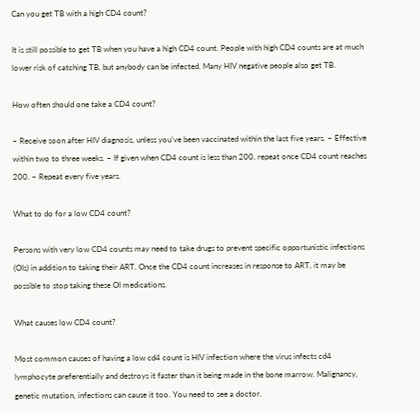Can you get TB with a high CD4 count?

It is still possible to get TB when you have a high CD4 count. People with high CD4 counts are at much lower risk of catching TB, but anybody can be infected. Many HIV negative people also get TB.

How often should one take a CD4 count?

– Receive soon after HIV diagnosis, unless you’ve been vaccinated within the last five years. – Effective within two to three weeks. – If given when CD4 count is less than 200, repeat once CD4 count reaches 200. – Repeat every five years.

What to do for a low CD4 count?

Persons with very low CD4 counts may need to take drugs to prevent specific opportunistic infections (OIs) in addition to taking their ART. Once the CD4 count increases in response to ART, it may be possible to stop taking these OI medications.

What causes low CD4 count?

Most common causes of having a low cd4 count is HIV infection where the virus infects cd4 lymphocyte preferentially and destroys it faster than it being made in the bone marrow. Malignancy, genetic mutation, infections can cause it too. You need to see a doctor.